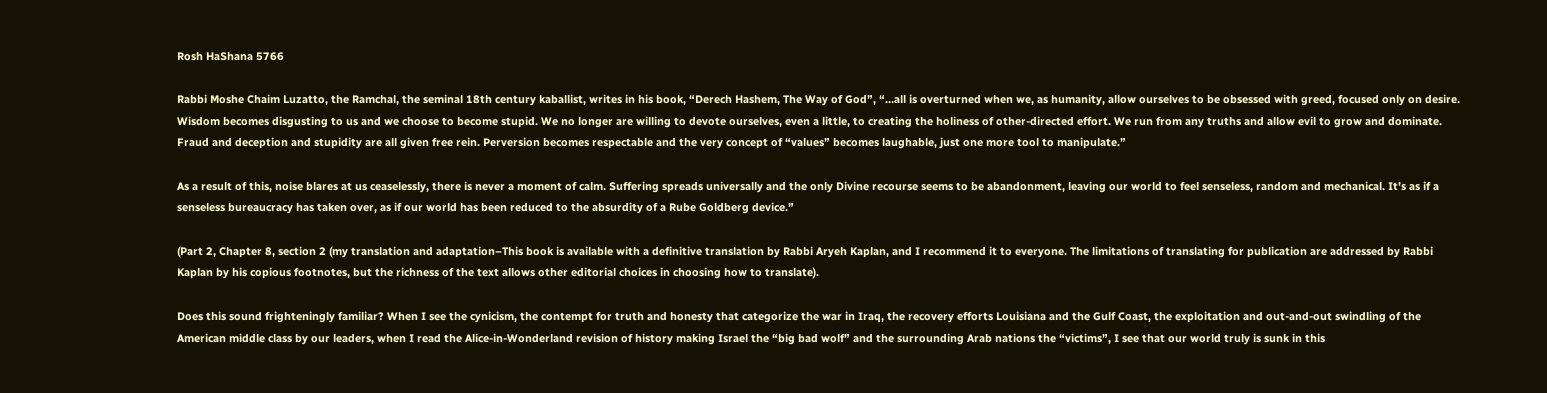Rosh HaShana 5766

Rabbi Moshe Chaim Luzatto, the Ramchal, the seminal 18th century kaballist, writes in his book, “Derech Hashem, The Way of God”, “…all is overturned when we, as humanity, allow ourselves to be obsessed with greed, focused only on desire. Wisdom becomes disgusting to us and we choose to become stupid. We no longer are willing to devote ourselves, even a little, to creating the holiness of other-directed effort. We run from any truths and allow evil to grow and dominate. Fraud and deception and stupidity are all given free rein. Perversion becomes respectable and the very concept of “values” becomes laughable, just one more tool to manipulate.”

As a result of this, noise blares at us ceaselessly, there is never a moment of calm. Suffering spreads universally and the only Divine recourse seems to be abandonment, leaving our world to feel senseless, random and mechanical. It’s as if a senseless bureaucracy has taken over, as if our world has been reduced to the absurdity of a Rube Goldberg device.”

(Part 2, Chapter 8, section 2 (my translation and adaptation–This book is available with a definitive translation by Rabbi Aryeh Kaplan, and I recommend it to everyone. The limitations of translating for publication are addressed by Rabbi Kaplan by his copious footnotes, but the richness of the text allows other editorial choices in choosing how to translate).

Does this sound frighteningly familiar? When I see the cynicism, the contempt for truth and honesty that categorize the war in Iraq, the recovery efforts Louisiana and the Gulf Coast, the exploitation and out-and-out swindling of the American middle class by our leaders, when I read the Alice-in-Wonderland revision of history making Israel the “big bad wolf” and the surrounding Arab nations the “victims”, I see that our world truly is sunk in this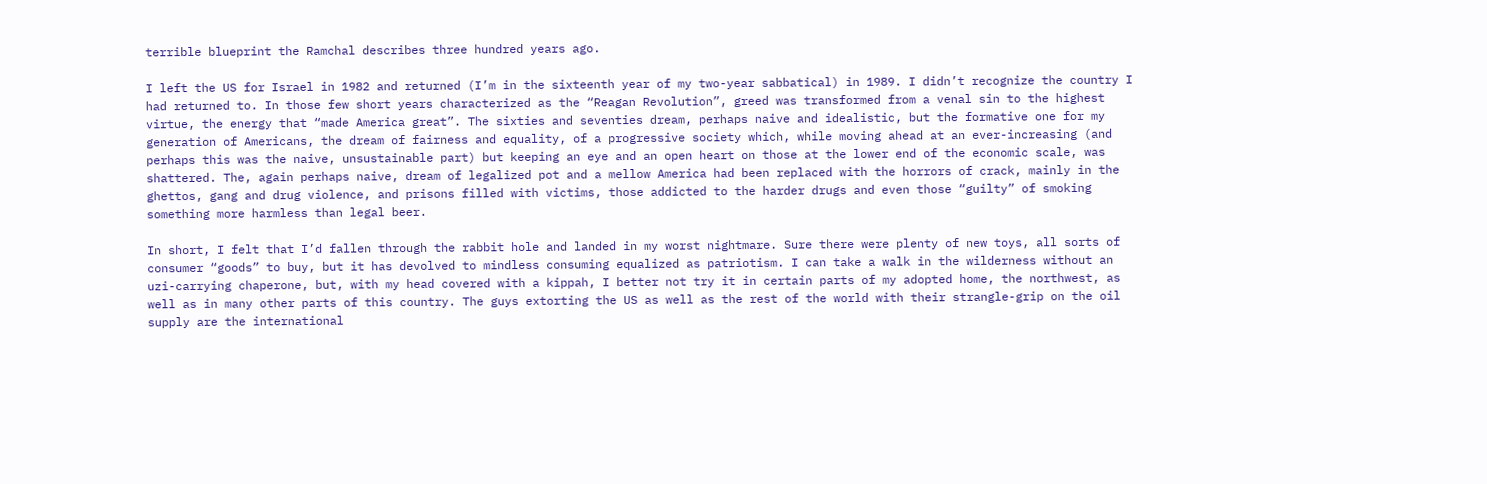terrible blueprint the Ramchal describes three hundred years ago.

I left the US for Israel in 1982 and returned (I’m in the sixteenth year of my two-year sabbatical) in 1989. I didn’t recognize the country I had returned to. In those few short years characterized as the “Reagan Revolution”, greed was transformed from a venal sin to the highest virtue, the energy that “made America great”. The sixties and seventies dream, perhaps naive and idealistic, but the formative one for my generation of Americans, the dream of fairness and equality, of a progressive society which, while moving ahead at an ever-increasing (and perhaps this was the naive, unsustainable part) but keeping an eye and an open heart on those at the lower end of the economic scale, was shattered. The, again perhaps naive, dream of legalized pot and a mellow America had been replaced with the horrors of crack, mainly in the ghettos, gang and drug violence, and prisons filled with victims, those addicted to the harder drugs and even those “guilty” of smoking something more harmless than legal beer.

In short, I felt that I’d fallen through the rabbit hole and landed in my worst nightmare. Sure there were plenty of new toys, all sorts of consumer “goods” to buy, but it has devolved to mindless consuming equalized as patriotism. I can take a walk in the wilderness without an uzi-carrying chaperone, but, with my head covered with a kippah, I better not try it in certain parts of my adopted home, the northwest, as well as in many other parts of this country. The guys extorting the US as well as the rest of the world with their strangle-grip on the oil supply are the international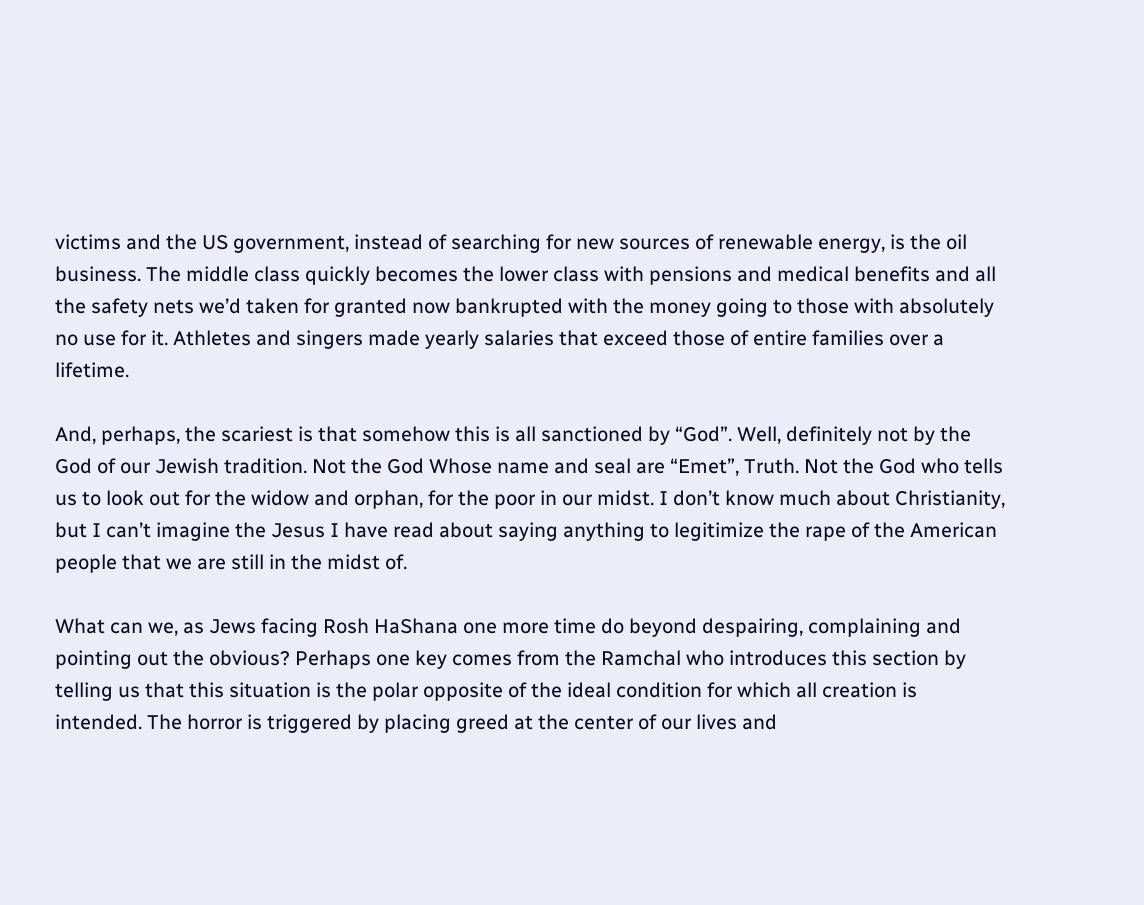victims and the US government, instead of searching for new sources of renewable energy, is the oil business. The middle class quickly becomes the lower class with pensions and medical benefits and all the safety nets we’d taken for granted now bankrupted with the money going to those with absolutely no use for it. Athletes and singers made yearly salaries that exceed those of entire families over a lifetime.

And, perhaps, the scariest is that somehow this is all sanctioned by “God”. Well, definitely not by the God of our Jewish tradition. Not the God Whose name and seal are “Emet”, Truth. Not the God who tells us to look out for the widow and orphan, for the poor in our midst. I don’t know much about Christianity, but I can’t imagine the Jesus I have read about saying anything to legitimize the rape of the American people that we are still in the midst of.

What can we, as Jews facing Rosh HaShana one more time do beyond despairing, complaining and pointing out the obvious? Perhaps one key comes from the Ramchal who introduces this section by telling us that this situation is the polar opposite of the ideal condition for which all creation is intended. The horror is triggered by placing greed at the center of our lives and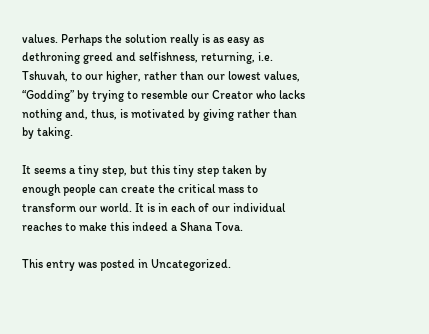values. Perhaps the solution really is as easy as dethroning greed and selfishness, returning, i.e. Tshuvah, to our higher, rather than our lowest values, “Godding” by trying to resemble our Creator who lacks nothing and, thus, is motivated by giving rather than by taking.

It seems a tiny step, but this tiny step taken by enough people can create the critical mass to transform our world. It is in each of our individual reaches to make this indeed a Shana Tova.

This entry was posted in Uncategorized.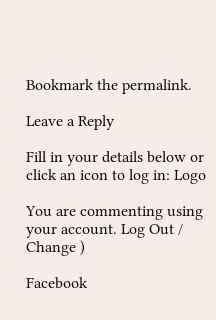Bookmark the permalink.

Leave a Reply

Fill in your details below or click an icon to log in: Logo

You are commenting using your account. Log Out /  Change )

Facebook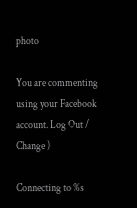photo

You are commenting using your Facebook account. Log Out /  Change )

Connecting to %s